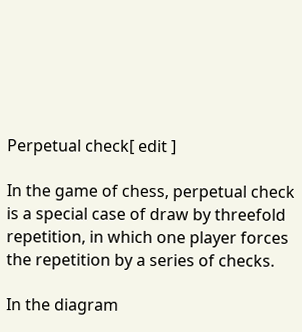Perpetual check[ edit ]

In the game of chess, perpetual check is a special case of draw by threefold repetition, in which one player forces the repetition by a series of checks.

In the diagram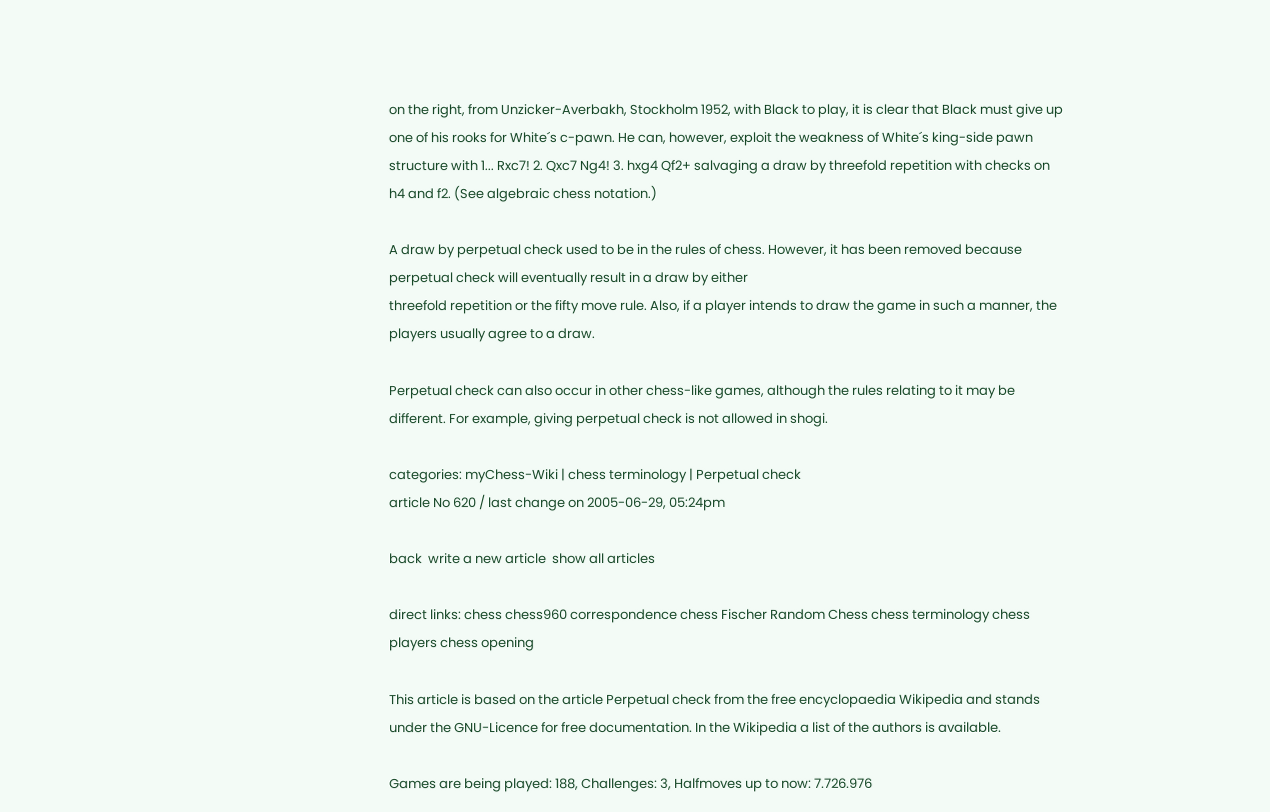on the right, from Unzicker-Averbakh, Stockholm 1952, with Black to play, it is clear that Black must give up one of his rooks for White´s c-pawn. He can, however, exploit the weakness of White´s king-side pawn structure with 1... Rxc7! 2. Qxc7 Ng4! 3. hxg4 Qf2+ salvaging a draw by threefold repetition with checks on h4 and f2. (See algebraic chess notation.)

A draw by perpetual check used to be in the rules of chess. However, it has been removed because perpetual check will eventually result in a draw by either
threefold repetition or the fifty move rule. Also, if a player intends to draw the game in such a manner, the players usually agree to a draw.

Perpetual check can also occur in other chess-like games, although the rules relating to it may be different. For example, giving perpetual check is not allowed in shogi.

categories: myChess-Wiki | chess terminology | Perpetual check
article No 620 / last change on 2005-06-29, 05:24pm

back  write a new article  show all articles

direct links: chess chess960 correspondence chess Fischer Random Chess chess terminology chess players chess opening

This article is based on the article Perpetual check from the free encyclopaedia Wikipedia and stands under the GNU-Licence for free documentation. In the Wikipedia a list of the authors is available.

Games are being played: 188, Challenges: 3, Halfmoves up to now: 7.726.976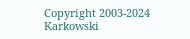Copyright 2003-2024 Karkowski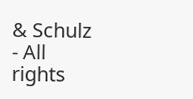& Schulz - All rights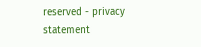reserved - privacy statement